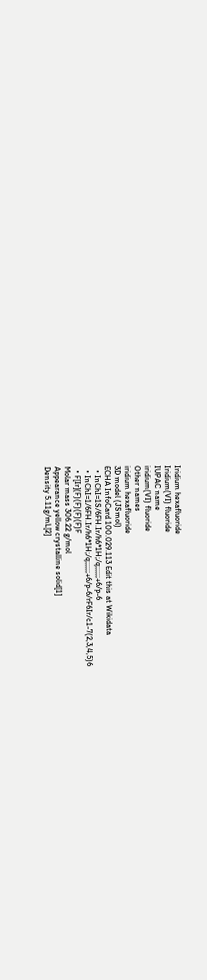Iridium hexafluoride
Iridium(VI) fluoride
IUPAC name
iridium(VI) fluoride
Other names
iridium hexafluoride
3D model (JSmol)
ECHA InfoCard 100.029.113 Edit this at Wikidata
  • InChI=1S/6FH.Ir/h6*1H;/q;;;;;;+6/p-6
  • InChI=1/6FH.Ir/h6*1H;/q;;;;;;+6/p-6/rF6Ir/c1-7(2,3,4,5)6
  • F[Ir](F)(F)(F)(F)F
Molar mass 306.22 g/mol
Appearance yellow crystalline solid[1]
Density 5.11g/mL[2]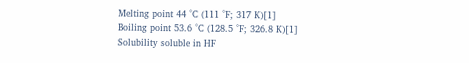Melting point 44 °C (111 °F; 317 K)[1]
Boiling point 53.6 °C (128.5 °F; 326.8 K)[1]
Solubility soluble in HF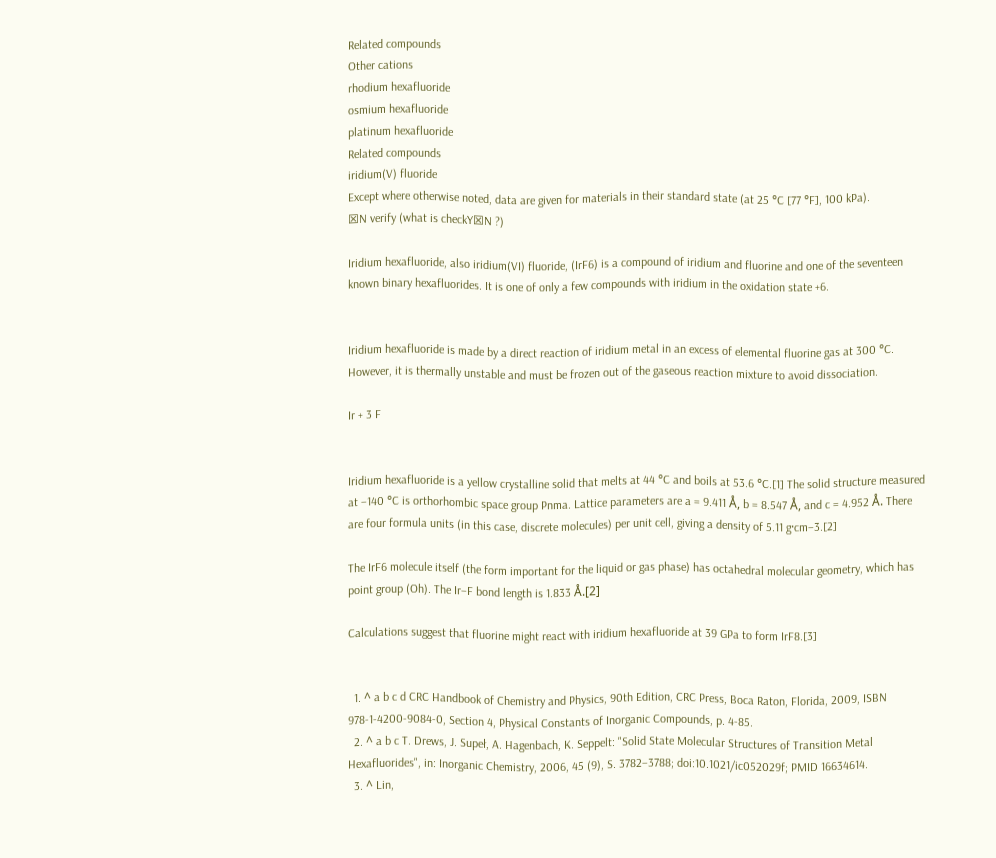Related compounds
Other cations
rhodium hexafluoride
osmium hexafluoride
platinum hexafluoride
Related compounds
iridium(V) fluoride
Except where otherwise noted, data are given for materials in their standard state (at 25 °C [77 °F], 100 kPa).
☒N verify (what is checkY☒N ?)

Iridium hexafluoride, also iridium(VI) fluoride, (IrF6) is a compound of iridium and fluorine and one of the seventeen known binary hexafluorides. It is one of only a few compounds with iridium in the oxidation state +6.


Iridium hexafluoride is made by a direct reaction of iridium metal in an excess of elemental fluorine gas at 300 °C. However, it is thermally unstable and must be frozen out of the gaseous reaction mixture to avoid dissociation.

Ir + 3 F


Iridium hexafluoride is a yellow crystalline solid that melts at 44 °C and boils at 53.6 °C.[1] The solid structure measured at −140 °C is orthorhombic space group Pnma. Lattice parameters are a = 9.411 Å, b = 8.547 Å, and c = 4.952 Å. There are four formula units (in this case, discrete molecules) per unit cell, giving a density of 5.11 g·cm−3.[2]

The IrF6 molecule itself (the form important for the liquid or gas phase) has octahedral molecular geometry, which has point group (Oh). The Ir–F bond length is 1.833 Å.[2]

Calculations suggest that fluorine might react with iridium hexafluoride at 39 GPa to form IrF8.[3]


  1. ^ a b c d CRC Handbook of Chemistry and Physics, 90th Edition, CRC Press, Boca Raton, Florida, 2009, ISBN 978-1-4200-9084-0, Section 4, Physical Constants of Inorganic Compounds, p. 4-85.
  2. ^ a b c T. Drews, J. Supeł, A. Hagenbach, K. Seppelt: "Solid State Molecular Structures of Transition Metal Hexafluorides", in: Inorganic Chemistry, 2006, 45 (9), S. 3782–3788; doi:10.1021/ic052029f; PMID 16634614.
  3. ^ Lin,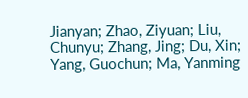Jianyan; Zhao, Ziyuan; Liu, Chunyu; Zhang, Jing; Du, Xin; Yang, Guochun; Ma, Yanming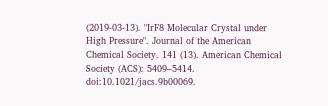(2019-03-13). "IrF8 Molecular Crystal under High Pressure". Journal of the American Chemical Society. 141 (13). American Chemical Society (ACS): 5409–5414. doi:10.1021/jacs.9b00069.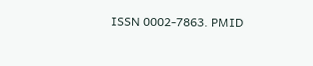ISSN 0002-7863. PMID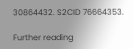30864432. S2CID 76664353.

Further reading